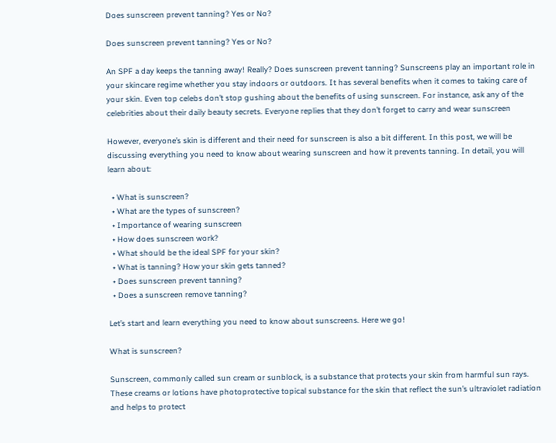Does sunscreen prevent tanning? Yes or No?

Does sunscreen prevent tanning? Yes or No?

An SPF a day keeps the tanning away! Really? Does sunscreen prevent tanning? Sunscreens play an important role in your skincare regime whether you stay indoors or outdoors. It has several benefits when it comes to taking care of your skin. Even top celebs don’t stop gushing about the benefits of using sunscreen. For instance, ask any of the celebrities about their daily beauty secrets. Everyone replies that they don’t forget to carry and wear sunscreen

However, everyone’s skin is different and their need for sunscreen is also a bit different. In this post, we will be discussing everything you need to know about wearing sunscreen and how it prevents tanning. In detail, you will learn about:

  • What is sunscreen?
  • What are the types of sunscreen?
  • Importance of wearing sunscreen
  • How does sunscreen work?
  • What should be the ideal SPF for your skin?
  • What is tanning? How your skin gets tanned?
  • Does sunscreen prevent tanning?
  • Does a sunscreen remove tanning?

Let’s start and learn everything you need to know about sunscreens. Here we go!

What is sunscreen?

Sunscreen, commonly called sun cream or sunblock, is a substance that protects your skin from harmful sun rays. These creams or lotions have photoprotective topical substance for the skin that reflect the sun’s ultraviolet radiation and helps to protect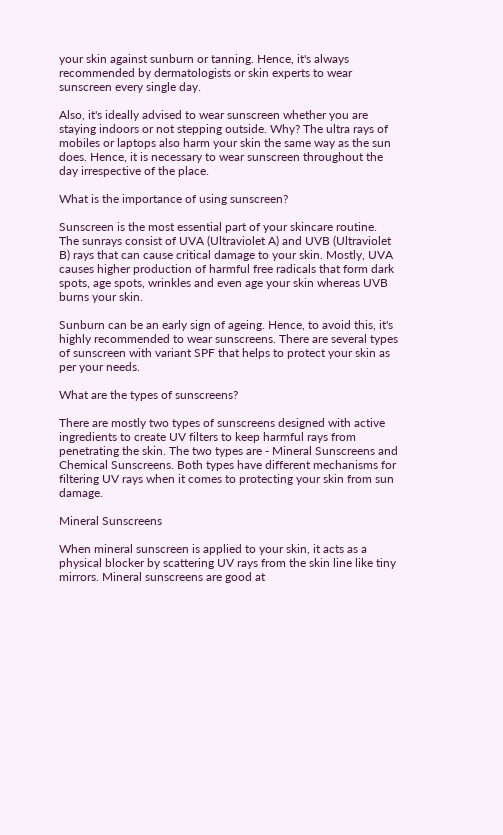your skin against sunburn or tanning. Hence, it's always recommended by dermatologists or skin experts to wear sunscreen every single day.

Also, it's ideally advised to wear sunscreen whether you are staying indoors or not stepping outside. Why? The ultra rays of mobiles or laptops also harm your skin the same way as the sun does. Hence, it is necessary to wear sunscreen throughout the day irrespective of the place.

What is the importance of using sunscreen?

Sunscreen is the most essential part of your skincare routine. The sunrays consist of UVA (Ultraviolet A) and UVB (Ultraviolet B) rays that can cause critical damage to your skin. Mostly, UVA causes higher production of harmful free radicals that form dark spots, age spots, wrinkles and even age your skin whereas UVB burns your skin.

Sunburn can be an early sign of ageing. Hence, to avoid this, it's highly recommended to wear sunscreens. There are several types of sunscreen with variant SPF that helps to protect your skin as per your needs.

What are the types of sunscreens?

There are mostly two types of sunscreens designed with active ingredients to create UV filters to keep harmful rays from penetrating the skin. The two types are - Mineral Sunscreens and Chemical Sunscreens. Both types have different mechanisms for filtering UV rays when it comes to protecting your skin from sun damage.

Mineral Sunscreens

When mineral sunscreen is applied to your skin, it acts as a physical blocker by scattering UV rays from the skin line like tiny mirrors. Mineral sunscreens are good at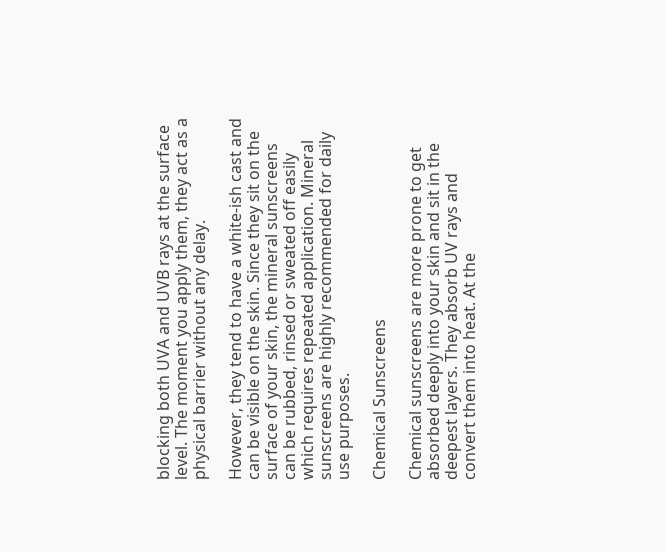blocking both UVA and UVB rays at the surface level. The moment you apply them, they act as a physical barrier without any delay.

However, they tend to have a white-ish cast and can be visible on the skin. Since they sit on the surface of your skin, the mineral sunscreens can be rubbed, rinsed or sweated off easily which requires repeated application. Mineral sunscreens are highly recommended for daily use purposes.

Chemical Sunscreens

Chemical sunscreens are more prone to get absorbed deeply into your skin and sit in the deepest layers. They absorb UV rays and convert them into heat. At the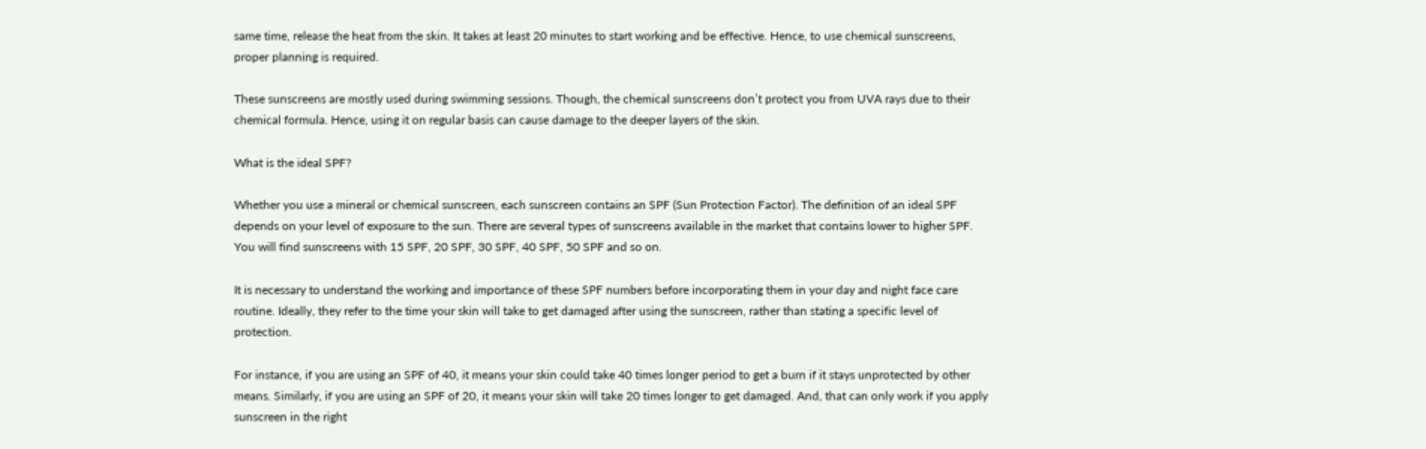same time, release the heat from the skin. It takes at least 20 minutes to start working and be effective. Hence, to use chemical sunscreens, proper planning is required.

These sunscreens are mostly used during swimming sessions. Though, the chemical sunscreens don’t protect you from UVA rays due to their chemical formula. Hence, using it on regular basis can cause damage to the deeper layers of the skin.

What is the ideal SPF?

Whether you use a mineral or chemical sunscreen, each sunscreen contains an SPF (Sun Protection Factor). The definition of an ideal SPF depends on your level of exposure to the sun. There are several types of sunscreens available in the market that contains lower to higher SPF. You will find sunscreens with 15 SPF, 20 SPF, 30 SPF, 40 SPF, 50 SPF and so on.

It is necessary to understand the working and importance of these SPF numbers before incorporating them in your day and night face care routine. Ideally, they refer to the time your skin will take to get damaged after using the sunscreen, rather than stating a specific level of protection.

For instance, if you are using an SPF of 40, it means your skin could take 40 times longer period to get a burn if it stays unprotected by other means. Similarly, if you are using an SPF of 20, it means your skin will take 20 times longer to get damaged. And, that can only work if you apply sunscreen in the right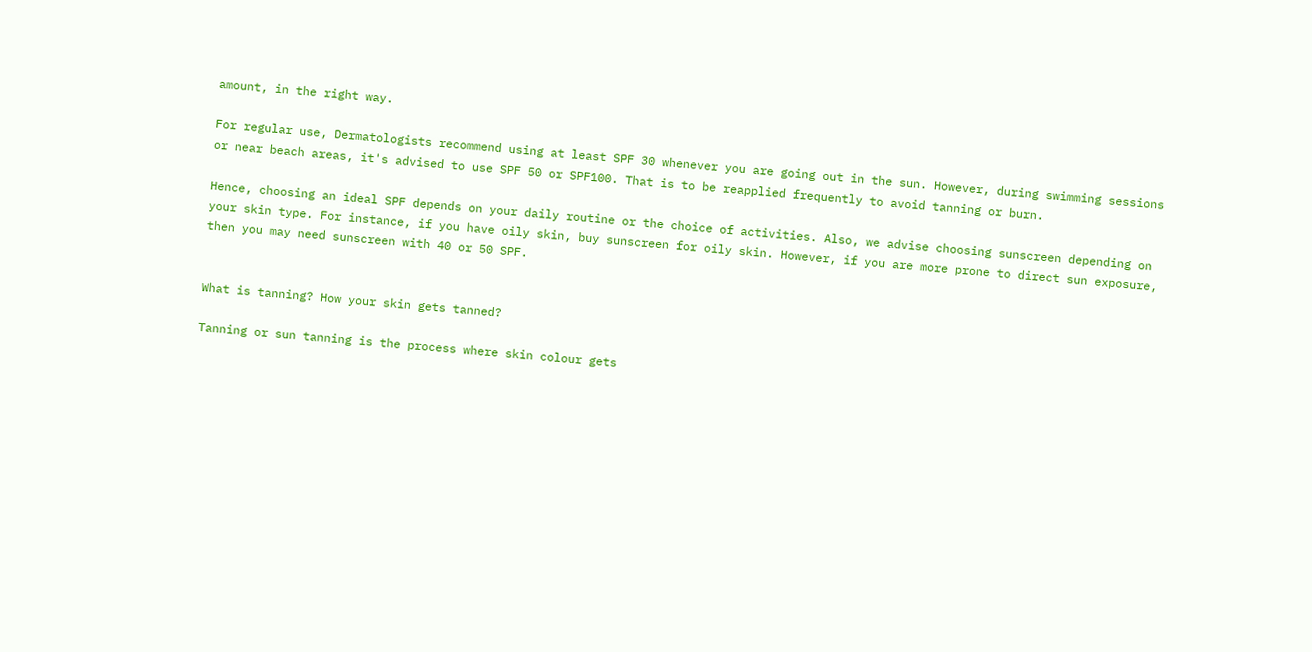amount, in the right way.

For regular use, Dermatologists recommend using at least SPF 30 whenever you are going out in the sun. However, during swimming sessions or near beach areas, it's advised to use SPF 50 or SPF100. That is to be reapplied frequently to avoid tanning or burn.

Hence, choosing an ideal SPF depends on your daily routine or the choice of activities. Also, we advise choosing sunscreen depending on your skin type. For instance, if you have oily skin, buy sunscreen for oily skin. However, if you are more prone to direct sun exposure, then you may need sunscreen with 40 or 50 SPF.


What is tanning? How your skin gets tanned?

Tanning or sun tanning is the process where skin colour gets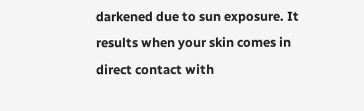darkened due to sun exposure. It results when your skin comes in direct contact with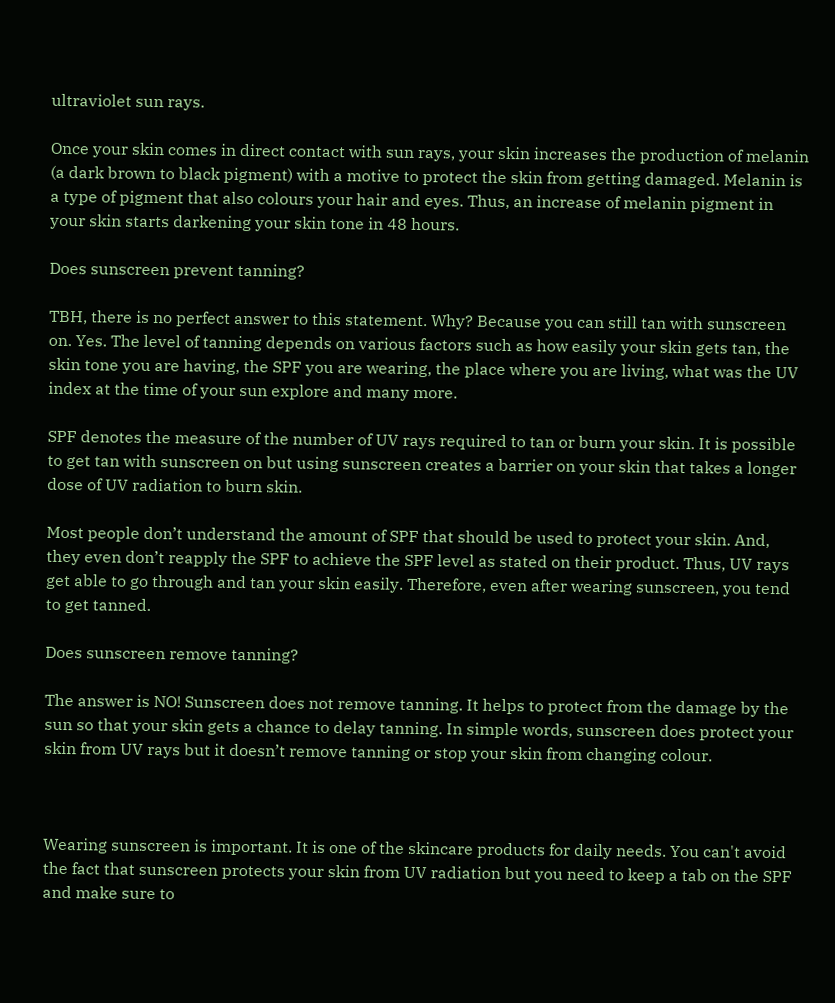ultraviolet sun rays.

Once your skin comes in direct contact with sun rays, your skin increases the production of melanin (a dark brown to black pigment) with a motive to protect the skin from getting damaged. Melanin is a type of pigment that also colours your hair and eyes. Thus, an increase of melanin pigment in your skin starts darkening your skin tone in 48 hours.

Does sunscreen prevent tanning?

TBH, there is no perfect answer to this statement. Why? Because you can still tan with sunscreen on. Yes. The level of tanning depends on various factors such as how easily your skin gets tan, the skin tone you are having, the SPF you are wearing, the place where you are living, what was the UV index at the time of your sun explore and many more.

SPF denotes the measure of the number of UV rays required to tan or burn your skin. It is possible to get tan with sunscreen on but using sunscreen creates a barrier on your skin that takes a longer dose of UV radiation to burn skin.

Most people don’t understand the amount of SPF that should be used to protect your skin. And, they even don’t reapply the SPF to achieve the SPF level as stated on their product. Thus, UV rays get able to go through and tan your skin easily. Therefore, even after wearing sunscreen, you tend to get tanned.

Does sunscreen remove tanning?

The answer is NO! Sunscreen does not remove tanning. It helps to protect from the damage by the sun so that your skin gets a chance to delay tanning. In simple words, sunscreen does protect your skin from UV rays but it doesn’t remove tanning or stop your skin from changing colour.



Wearing sunscreen is important. It is one of the skincare products for daily needs. You can't avoid the fact that sunscreen protects your skin from UV radiation but you need to keep a tab on the SPF and make sure to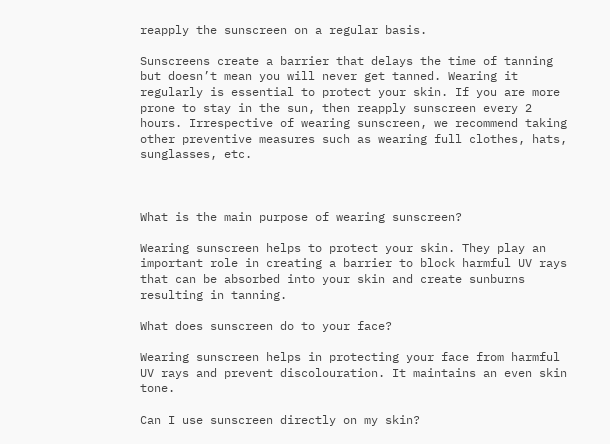reapply the sunscreen on a regular basis.

Sunscreens create a barrier that delays the time of tanning but doesn’t mean you will never get tanned. Wearing it regularly is essential to protect your skin. If you are more prone to stay in the sun, then reapply sunscreen every 2 hours. Irrespective of wearing sunscreen, we recommend taking other preventive measures such as wearing full clothes, hats, sunglasses, etc.



What is the main purpose of wearing sunscreen?

Wearing sunscreen helps to protect your skin. They play an important role in creating a barrier to block harmful UV rays that can be absorbed into your skin and create sunburns resulting in tanning.

What does sunscreen do to your face?

Wearing sunscreen helps in protecting your face from harmful UV rays and prevent discolouration. It maintains an even skin tone.

Can I use sunscreen directly on my skin?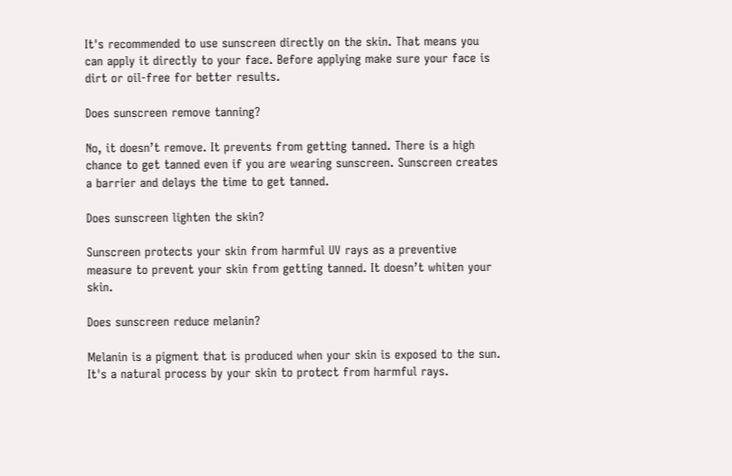It's recommended to use sunscreen directly on the skin. That means you can apply it directly to your face. Before applying make sure your face is dirt or oil-free for better results.

Does sunscreen remove tanning?

No, it doesn’t remove. It prevents from getting tanned. There is a high chance to get tanned even if you are wearing sunscreen. Sunscreen creates a barrier and delays the time to get tanned.

Does sunscreen lighten the skin?

Sunscreen protects your skin from harmful UV rays as a preventive measure to prevent your skin from getting tanned. It doesn’t whiten your skin.

Does sunscreen reduce melanin?

Melanin is a pigment that is produced when your skin is exposed to the sun. It's a natural process by your skin to protect from harmful rays.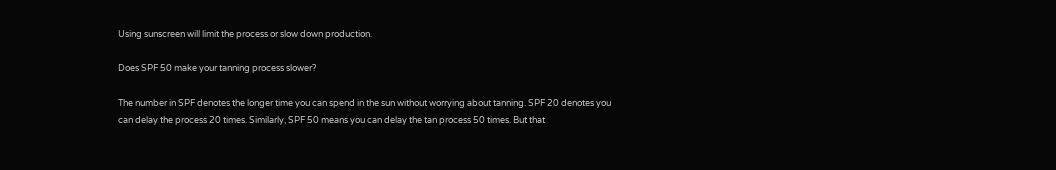Using sunscreen will limit the process or slow down production.

Does SPF 50 make your tanning process slower?

The number in SPF denotes the longer time you can spend in the sun without worrying about tanning. SPF 20 denotes you can delay the process 20 times. Similarly, SPF 50 means you can delay the tan process 50 times. But that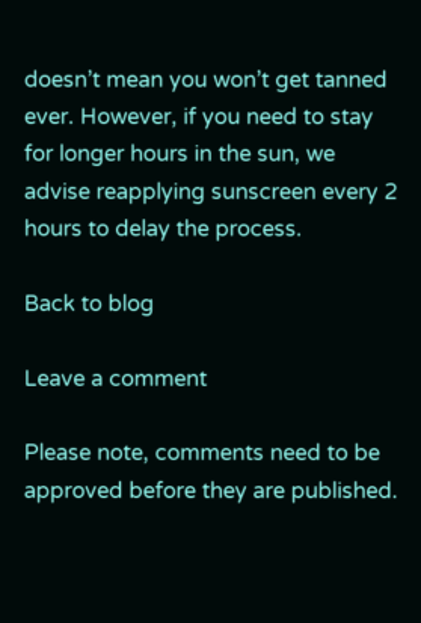doesn’t mean you won’t get tanned ever. However, if you need to stay for longer hours in the sun, we advise reapplying sunscreen every 2 hours to delay the process.

Back to blog

Leave a comment

Please note, comments need to be approved before they are published.